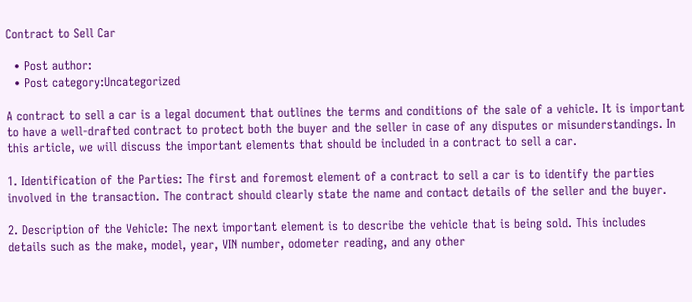Contract to Sell Car

  • Post author:
  • Post category:Uncategorized

A contract to sell a car is a legal document that outlines the terms and conditions of the sale of a vehicle. It is important to have a well-drafted contract to protect both the buyer and the seller in case of any disputes or misunderstandings. In this article, we will discuss the important elements that should be included in a contract to sell a car.

1. Identification of the Parties: The first and foremost element of a contract to sell a car is to identify the parties involved in the transaction. The contract should clearly state the name and contact details of the seller and the buyer.

2. Description of the Vehicle: The next important element is to describe the vehicle that is being sold. This includes details such as the make, model, year, VIN number, odometer reading, and any other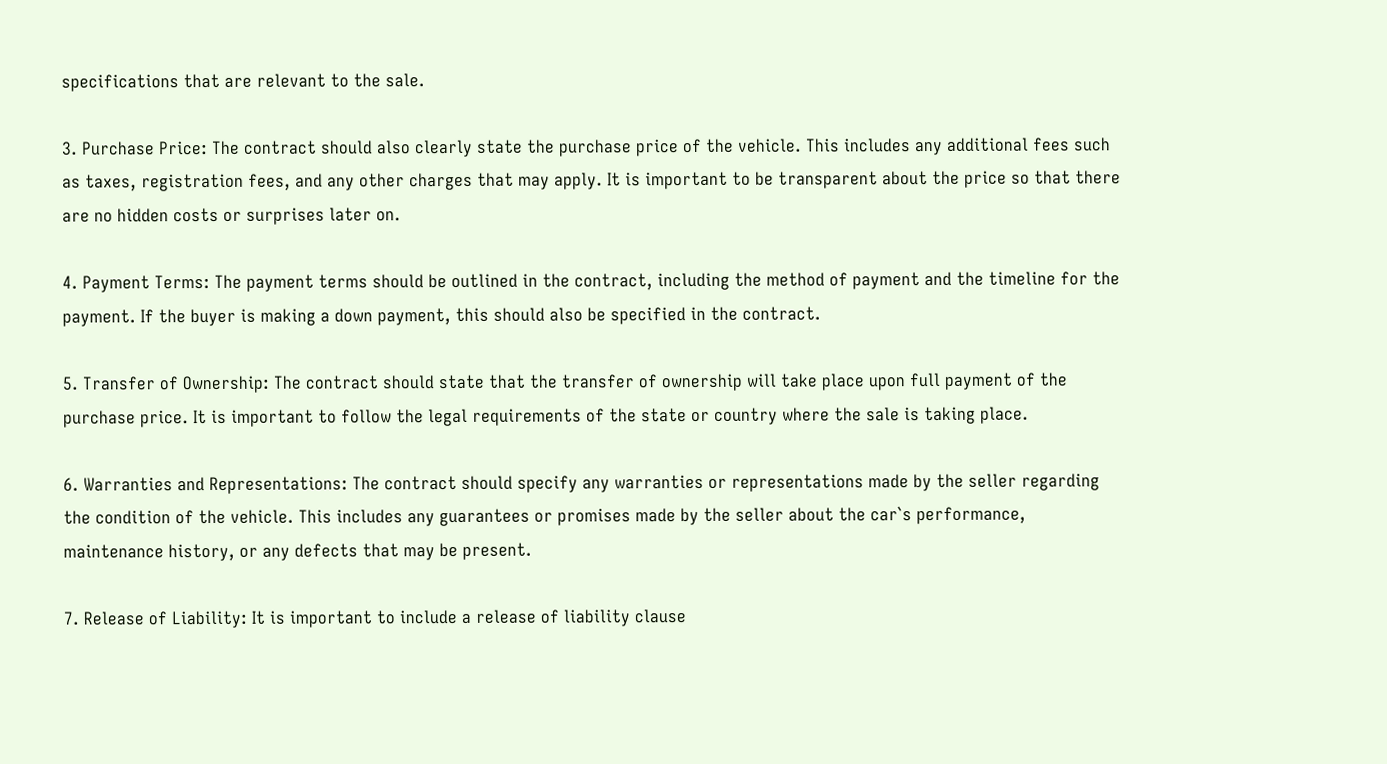specifications that are relevant to the sale.

3. Purchase Price: The contract should also clearly state the purchase price of the vehicle. This includes any additional fees such as taxes, registration fees, and any other charges that may apply. It is important to be transparent about the price so that there are no hidden costs or surprises later on.

4. Payment Terms: The payment terms should be outlined in the contract, including the method of payment and the timeline for the payment. If the buyer is making a down payment, this should also be specified in the contract.

5. Transfer of Ownership: The contract should state that the transfer of ownership will take place upon full payment of the purchase price. It is important to follow the legal requirements of the state or country where the sale is taking place.

6. Warranties and Representations: The contract should specify any warranties or representations made by the seller regarding the condition of the vehicle. This includes any guarantees or promises made by the seller about the car`s performance, maintenance history, or any defects that may be present.

7. Release of Liability: It is important to include a release of liability clause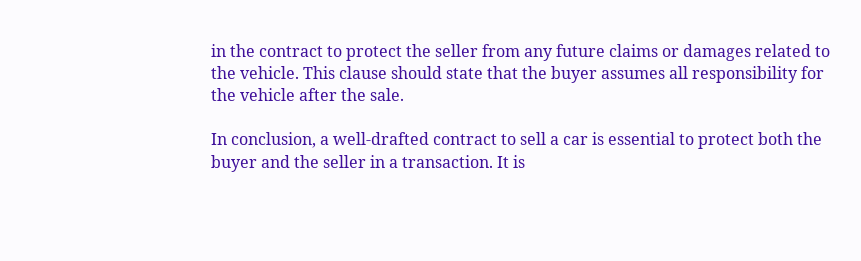in the contract to protect the seller from any future claims or damages related to the vehicle. This clause should state that the buyer assumes all responsibility for the vehicle after the sale.

In conclusion, a well-drafted contract to sell a car is essential to protect both the buyer and the seller in a transaction. It is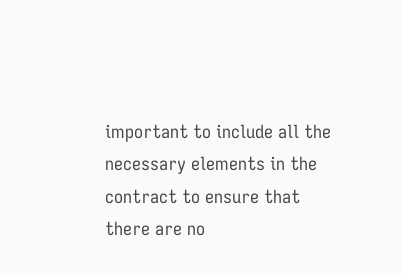important to include all the necessary elements in the contract to ensure that there are no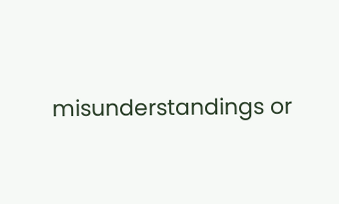misunderstandings or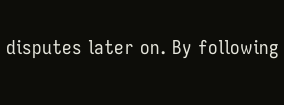disputes later on. By following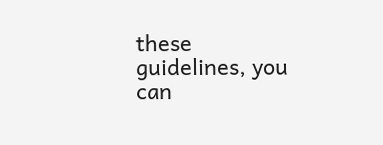these guidelines, you can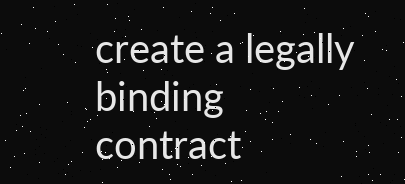create a legally binding contract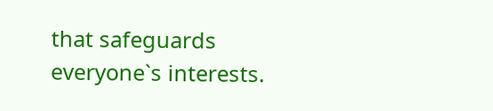that safeguards everyone`s interests.